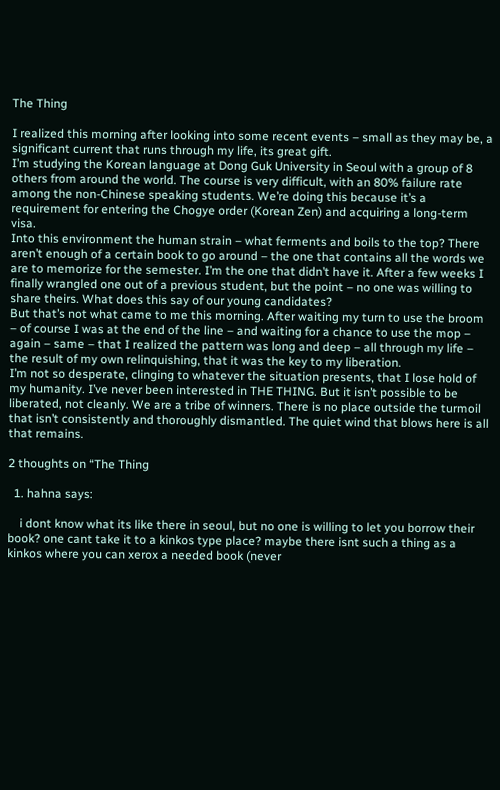The Thing

I realized this morning after looking into some recent events – small as they may be, a significant current that runs through my life, its great gift.
I’m studying the Korean language at Dong Guk University in Seoul with a group of 8 others from around the world. The course is very difficult, with an 80% failure rate among the non-Chinese speaking students. We’re doing this because it’s a requirement for entering the Chogye order (Korean Zen) and acquiring a long-term visa.
Into this environment the human strain – what ferments and boils to the top? There aren’t enough of a certain book to go around – the one that contains all the words we are to memorize for the semester. I’m the one that didn’t have it. After a few weeks I finally wrangled one out of a previous student, but the point – no one was willing to share theirs. What does this say of our young candidates?
But that’s not what came to me this morning. After waiting my turn to use the broom – of course I was at the end of the line – and waiting for a chance to use the mop – again – same – that I realized the pattern was long and deep – all through my life – the result of my own relinquishing, that it was the key to my liberation.
I’m not so desperate, clinging to whatever the situation presents, that I lose hold of my humanity. I’ve never been interested in THE THING. But it isn’t possible to be liberated, not cleanly. We are a tribe of winners. There is no place outside the turmoil that isn’t consistently and thoroughly dismantled. The quiet wind that blows here is all that remains.

2 thoughts on “The Thing

  1. hahna says:

    i dont know what its like there in seoul, but no one is willing to let you borrow their book? one cant take it to a kinkos type place? maybe there isnt such a thing as a kinkos where you can xerox a needed book (never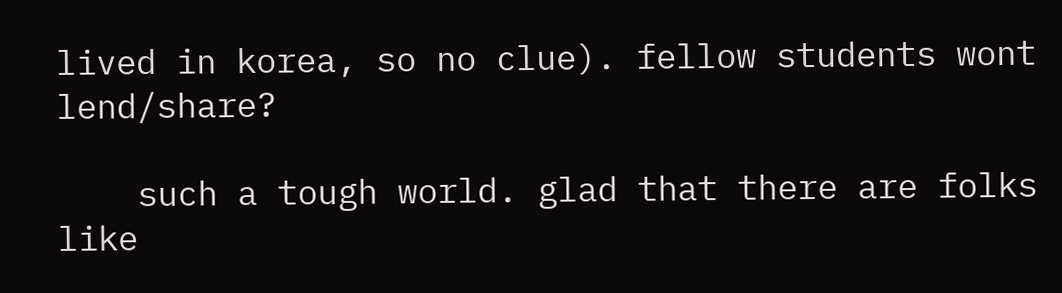lived in korea, so no clue). fellow students wont lend/share?

    such a tough world. glad that there are folks like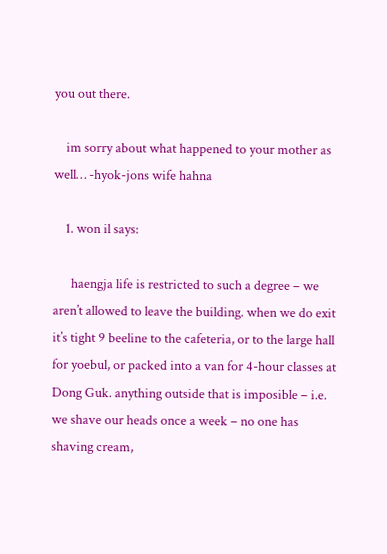you out there.

    im sorry about what happened to your mother as well… -hyok-jons wife hahna

    1. won il says:

      haengja life is restricted to such a degree – we aren’t allowed to leave the building. when we do exit it’s tight 9 beeline to the cafeteria, or to the large hall for yoebul, or packed into a van for 4-hour classes at Dong Guk. anything outside that is imposible – i.e. we shave our heads once a week – no one has shaving cream,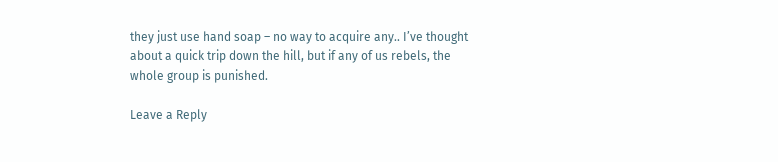they just use hand soap – no way to acquire any.. I’ve thought about a quick trip down the hill, but if any of us rebels, the whole group is punished.

Leave a Reply